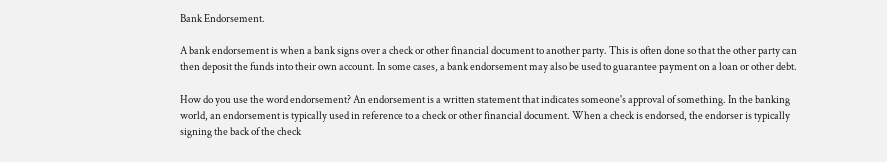Bank Endorsement.

A bank endorsement is when a bank signs over a check or other financial document to another party. This is often done so that the other party can then deposit the funds into their own account. In some cases, a bank endorsement may also be used to guarantee payment on a loan or other debt.

How do you use the word endorsement? An endorsement is a written statement that indicates someone's approval of something. In the banking world, an endorsement is typically used in reference to a check or other financial document. When a check is endorsed, the endorser is typically signing the back of the check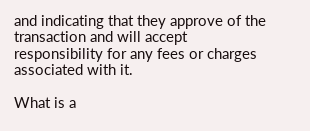and indicating that they approve of the transaction and will accept responsibility for any fees or charges associated with it.

What is a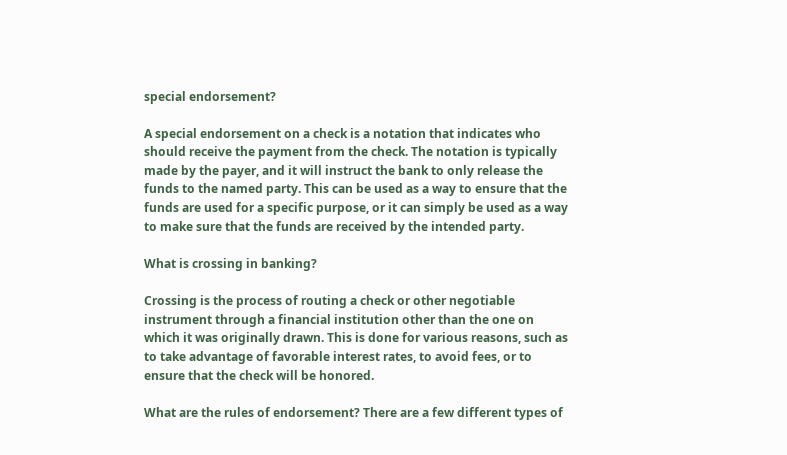special endorsement?

A special endorsement on a check is a notation that indicates who should receive the payment from the check. The notation is typically made by the payer, and it will instruct the bank to only release the funds to the named party. This can be used as a way to ensure that the funds are used for a specific purpose, or it can simply be used as a way to make sure that the funds are received by the intended party.

What is crossing in banking?

Crossing is the process of routing a check or other negotiable instrument through a financial institution other than the one on which it was originally drawn. This is done for various reasons, such as to take advantage of favorable interest rates, to avoid fees, or to ensure that the check will be honored.

What are the rules of endorsement? There are a few different types of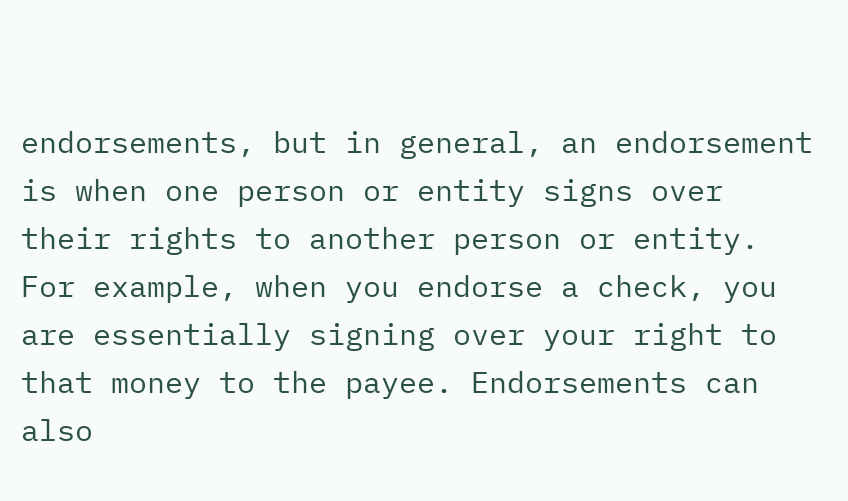endorsements, but in general, an endorsement is when one person or entity signs over their rights to another person or entity. For example, when you endorse a check, you are essentially signing over your right to that money to the payee. Endorsements can also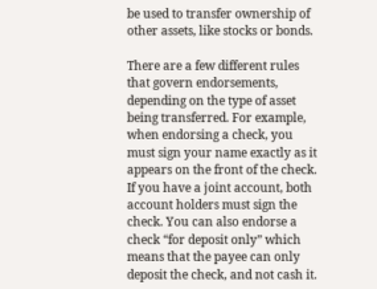be used to transfer ownership of other assets, like stocks or bonds.

There are a few different rules that govern endorsements, depending on the type of asset being transferred. For example, when endorsing a check, you must sign your name exactly as it appears on the front of the check. If you have a joint account, both account holders must sign the check. You can also endorse a check “for deposit only” which means that the payee can only deposit the check, and not cash it.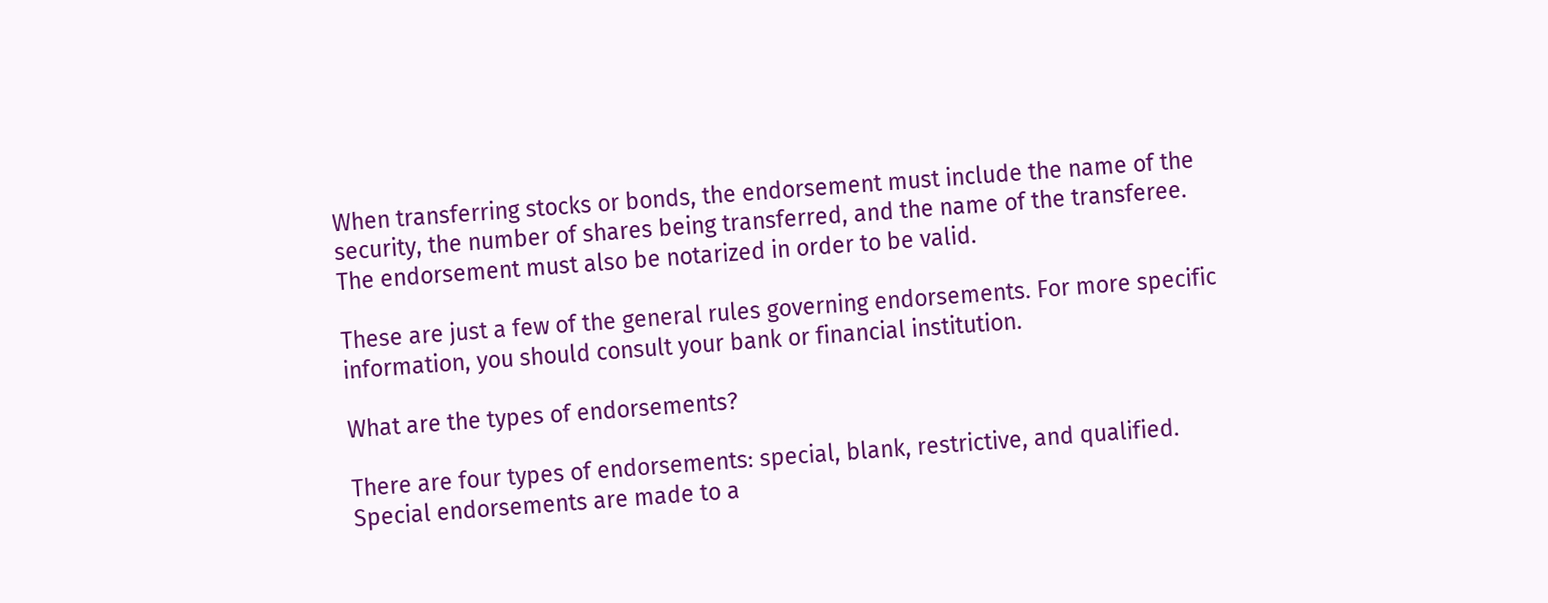When transferring stocks or bonds, the endorsement must include the name of the security, the number of shares being transferred, and the name of the transferee. The endorsement must also be notarized in order to be valid.

These are just a few of the general rules governing endorsements. For more specific information, you should consult your bank or financial institution.

What are the types of endorsements?

There are four types of endorsements: special, blank, restrictive, and qualified. Special endorsements are made to a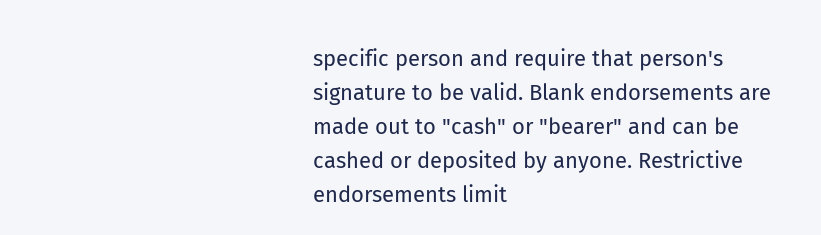specific person and require that person's signature to be valid. Blank endorsements are made out to "cash" or "bearer" and can be cashed or deposited by anyone. Restrictive endorsements limit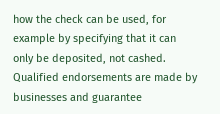how the check can be used, for example by specifying that it can only be deposited, not cashed. Qualified endorsements are made by businesses and guarantee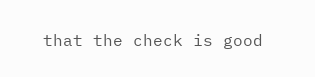that the check is good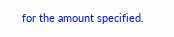for the amount specified.